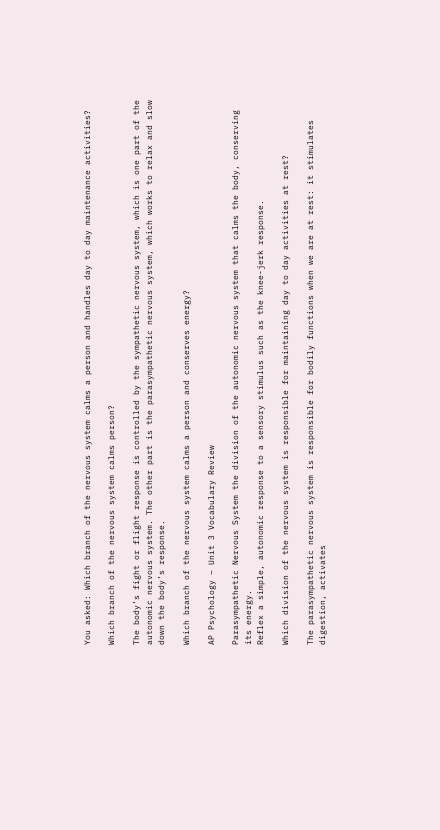You asked: Which branch of the nervous system calms a person and handles day to day maintenance activities?

Which branch of the nervous system calms person?

The body’s fight or flight response is controlled by the sympathetic nervous system, which is one part of the autonomic nervous system. The other part is the parasympathetic nervous system, which works to relax and slow down the body’s response.

Which branch of the nervous system calms a person and conserves energy?

AP Psychology – Unit 3 Vocabulary Review

Parasympathetic Nervous System the division of the autonomic nervous system that calms the body, conserving its energy.
Reflex a simple, autonomic response to a sensory stimulus such as the knee-jerk response.

Which division of the nervous system is responsible for maintaining day to day activities at rest?

The parasympathetic nervous system is responsible for bodily functions when we are at rest: it stimulates digestion, activates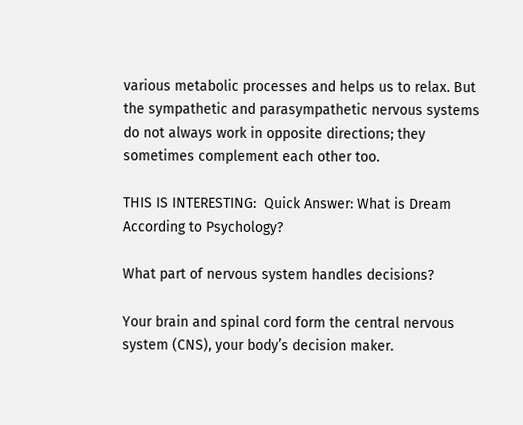various metabolic processes and helps us to relax. But the sympathetic and parasympathetic nervous systems do not always work in opposite directions; they sometimes complement each other too.

THIS IS INTERESTING:  Quick Answer: What is Dream According to Psychology?

What part of nervous system handles decisions?

Your brain and spinal cord form the central nervous system (CNS), your body’s decision maker.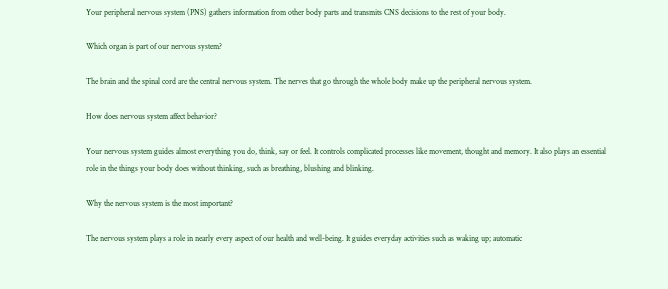Your peripheral nervous system (PNS) gathers information from other body parts and transmits CNS decisions to the rest of your body.

Which organ is part of our nervous system?

The brain and the spinal cord are the central nervous system. The nerves that go through the whole body make up the peripheral nervous system.

How does nervous system affect behavior?

Your nervous system guides almost everything you do, think, say or feel. It controls complicated processes like movement, thought and memory. It also plays an essential role in the things your body does without thinking, such as breathing, blushing and blinking.

Why the nervous system is the most important?

The nervous system plays a role in nearly every aspect of our health and well-being. It guides everyday activities such as waking up; automatic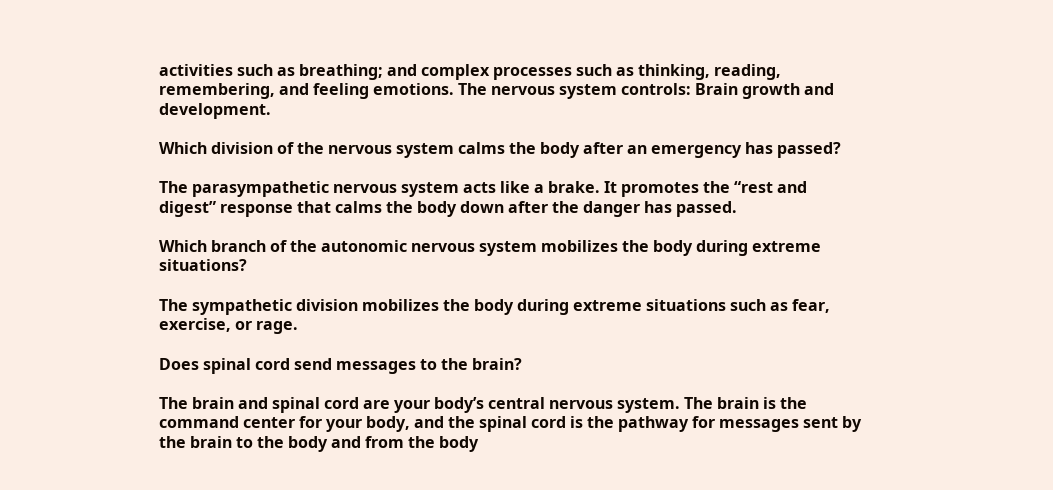activities such as breathing; and complex processes such as thinking, reading, remembering, and feeling emotions. The nervous system controls: Brain growth and development.

Which division of the nervous system calms the body after an emergency has passed?

The parasympathetic nervous system acts like a brake. It promotes the “rest and digest” response that calms the body down after the danger has passed.

Which branch of the autonomic nervous system mobilizes the body during extreme situations?

The sympathetic division mobilizes the body during extreme situations such as fear, exercise, or rage.

Does spinal cord send messages to the brain?

The brain and spinal cord are your body’s central nervous system. The brain is the command center for your body, and the spinal cord is the pathway for messages sent by the brain to the body and from the body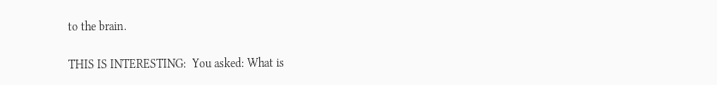to the brain.

THIS IS INTERESTING:  You asked: What is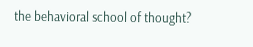the behavioral school of thought?